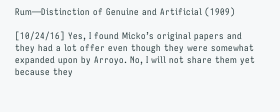Rum—Distinction of Genuine and Artificial (1909)

[10/24/16] Yes, I found Micko’s original papers and they had a lot offer even though they were somewhat expanded upon by Arroyo. No, I will not share them yet because they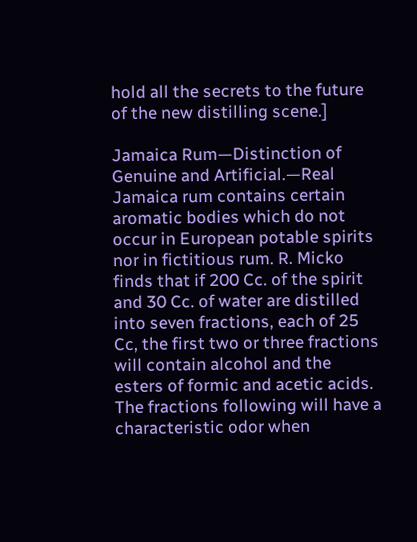hold all the secrets to the future of the new distilling scene.]

Jamaica Rum—Distinction of Genuine and Artificial.—Real Jamaica rum contains certain aromatic bodies which do not occur in European potable spirits nor in fictitious rum. R. Micko finds that if 200 Cc. of the spirit and 30 Cc. of water are distilled into seven fractions, each of 25 Cc, the first two or three fractions will contain alcohol and the esters of formic and acetic acids. The fractions following will have a characteristic odor when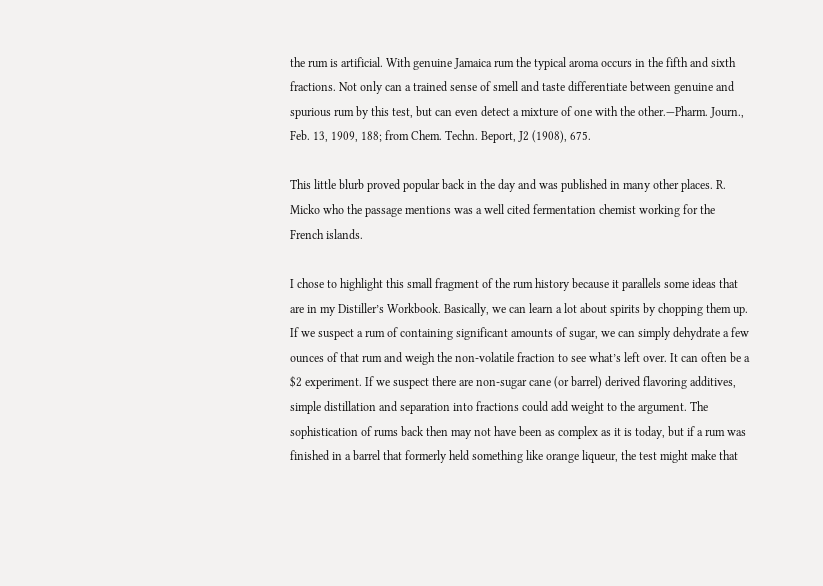the rum is artificial. With genuine Jamaica rum the typical aroma occurs in the fifth and sixth fractions. Not only can a trained sense of smell and taste differentiate between genuine and spurious rum by this test, but can even detect a mixture of one with the other.—Pharm. Journ., Feb. 13, 1909, 188; from Chem. Techn. Beport, J2 (1908), 675.

This little blurb proved popular back in the day and was published in many other places. R. Micko who the passage mentions was a well cited fermentation chemist working for the French islands.

I chose to highlight this small fragment of the rum history because it parallels some ideas that are in my Distiller’s Workbook. Basically, we can learn a lot about spirits by chopping them up. If we suspect a rum of containing significant amounts of sugar, we can simply dehydrate a few ounces of that rum and weigh the non-volatile fraction to see what’s left over. It can often be a $2 experiment. If we suspect there are non-sugar cane (or barrel) derived flavoring additives, simple distillation and separation into fractions could add weight to the argument. The sophistication of rums back then may not have been as complex as it is today, but if a rum was finished in a barrel that formerly held something like orange liqueur, the test might make that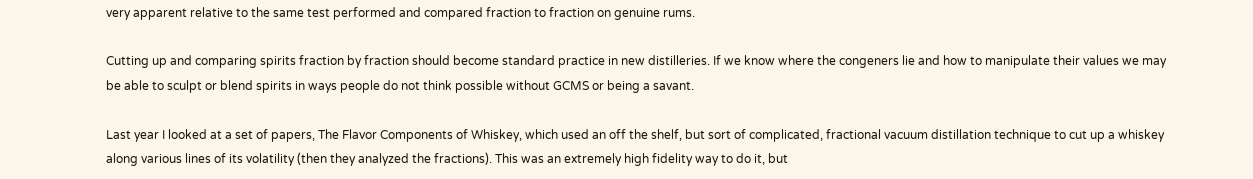very apparent relative to the same test performed and compared fraction to fraction on genuine rums.

Cutting up and comparing spirits fraction by fraction should become standard practice in new distilleries. If we know where the congeners lie and how to manipulate their values we may be able to sculpt or blend spirits in ways people do not think possible without GCMS or being a savant.

Last year I looked at a set of papers, The Flavor Components of Whiskey, which used an off the shelf, but sort of complicated, fractional vacuum distillation technique to cut up a whiskey along various lines of its volatility (then they analyzed the fractions). This was an extremely high fidelity way to do it, but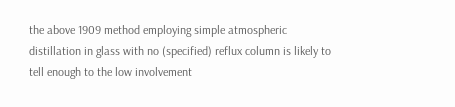the above 1909 method employing simple atmospheric distillation in glass with no (specified) reflux column is likely to tell enough to the low involvement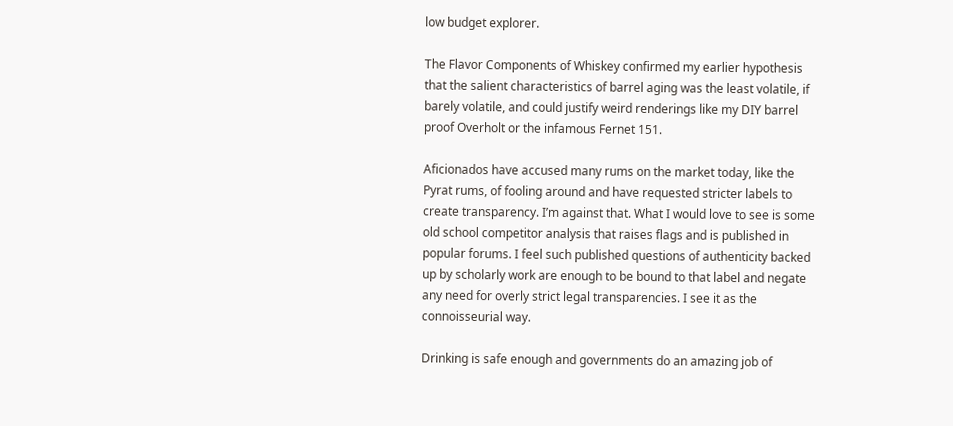low budget explorer.

The Flavor Components of Whiskey confirmed my earlier hypothesis that the salient characteristics of barrel aging was the least volatile, if barely volatile, and could justify weird renderings like my DIY barrel proof Overholt or the infamous Fernet 151.

Aficionados have accused many rums on the market today, like the Pyrat rums, of fooling around and have requested stricter labels to create transparency. I’m against that. What I would love to see is some old school competitor analysis that raises flags and is published in popular forums. I feel such published questions of authenticity backed up by scholarly work are enough to be bound to that label and negate any need for overly strict legal transparencies. I see it as the connoisseurial way.

Drinking is safe enough and governments do an amazing job of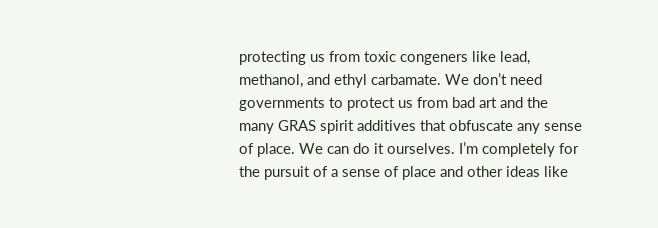protecting us from toxic congeners like lead, methanol, and ethyl carbamate. We don’t need governments to protect us from bad art and the many GRAS spirit additives that obfuscate any sense of place. We can do it ourselves. I’m completely for the pursuit of a sense of place and other ideas like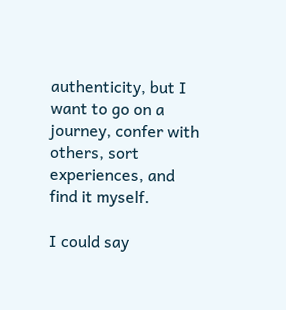authenticity, but I want to go on a journey, confer with others, sort experiences, and find it myself.

I could say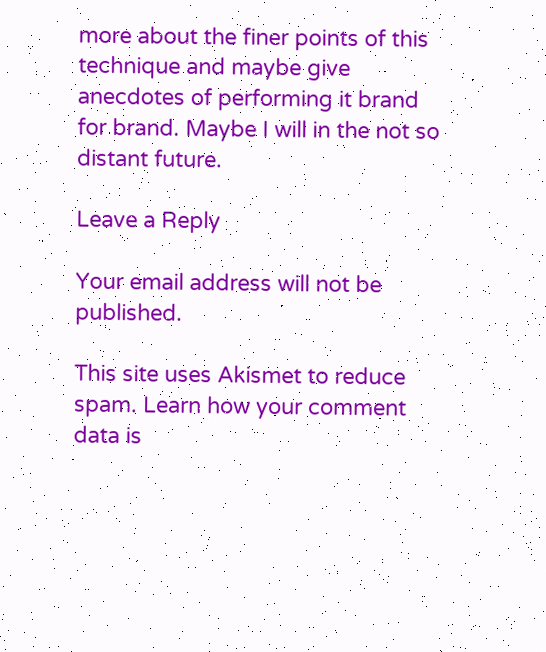more about the finer points of this technique and maybe give anecdotes of performing it brand for brand. Maybe I will in the not so distant future.

Leave a Reply

Your email address will not be published.

This site uses Akismet to reduce spam. Learn how your comment data is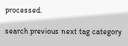processed.

search previous next tag category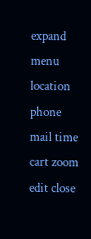expand menu location phone mail time cart zoom edit close